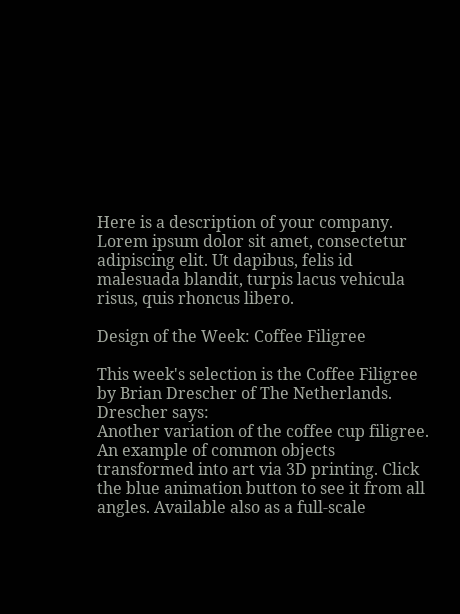Here is a description of your company. Lorem ipsum dolor sit amet, consectetur adipiscing elit. Ut dapibus, felis id malesuada blandit, turpis lacus vehicula risus, quis rhoncus libero.

Design of the Week: Coffee Filigree

This week's selection is the Coffee Filigree by Brian Drescher of The Netherlands. Drescher says:
Another variation of the coffee cup filigree. An example of common objects transformed into art via 3D printing. Click the blue animation button to see it from all angles. Available also as a full-scale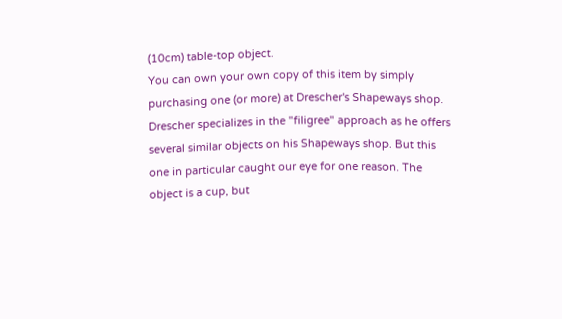(10cm) table-top object.
You can own your own copy of this item by simply purchasing one (or more) at Drescher's Shapeways shop.
Drescher specializes in the "filigree" approach as he offers several similar objects on his Shapeways shop. But this one in particular caught our eye for one reason. The object is a cup, but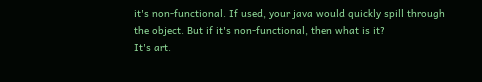it's non-functional. If used, your java would quickly spill through the object. But if it's non-functional, then what is it?
It's art.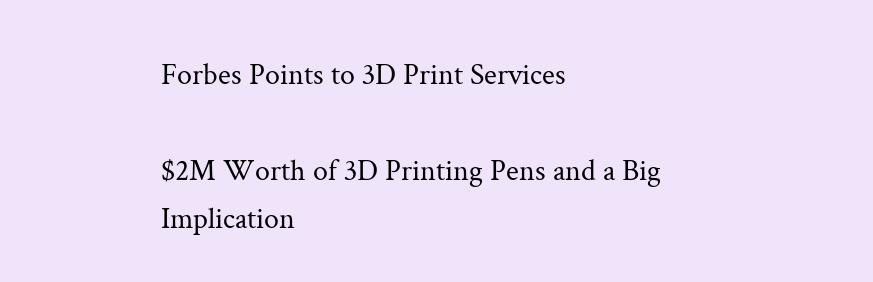Forbes Points to 3D Print Services

$2M Worth of 3D Printing Pens and a Big Implication